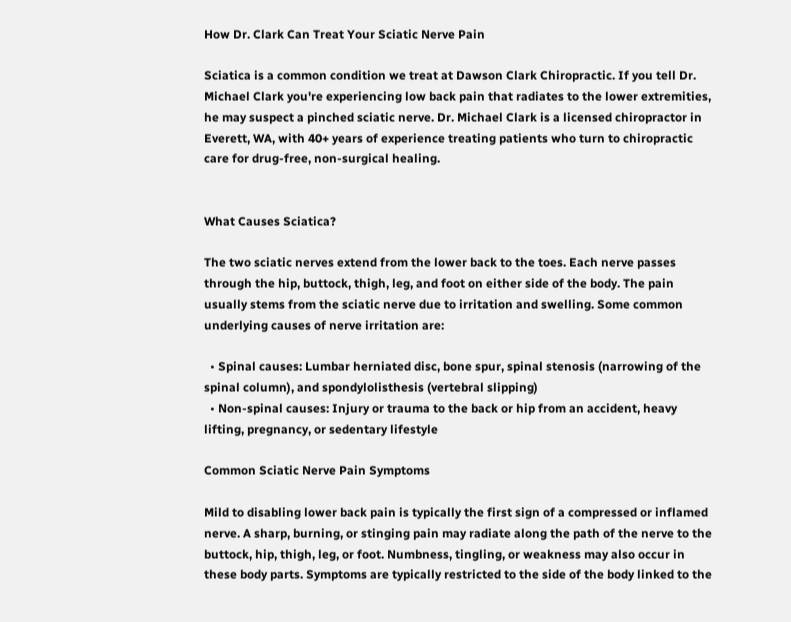How Dr. Clark Can Treat Your Sciatic Nerve Pain

Sciatica is a common condition we treat at Dawson Clark Chiropractic. If you tell Dr. Michael Clark you're experiencing low back pain that radiates to the lower extremities, he may suspect a pinched sciatic nerve. Dr. Michael Clark is a licensed chiropractor in Everett, WA, with 40+ years of experience treating patients who turn to chiropractic care for drug-free, non-surgical healing.


What Causes Sciatica?

The two sciatic nerves extend from the lower back to the toes. Each nerve passes through the hip, buttock, thigh, leg, and foot on either side of the body. The pain usually stems from the sciatic nerve due to irritation and swelling. Some common underlying causes of nerve irritation are:

  • Spinal causes: Lumbar herniated disc, bone spur, spinal stenosis (narrowing of the spinal column), and spondylolisthesis (vertebral slipping)
  • Non-spinal causes: Injury or trauma to the back or hip from an accident, heavy lifting, pregnancy, or sedentary lifestyle

Common Sciatic Nerve Pain Symptoms

Mild to disabling lower back pain is typically the first sign of a compressed or inflamed nerve. A sharp, burning, or stinging pain may radiate along the path of the nerve to the buttock, hip, thigh, leg, or foot. Numbness, tingling, or weakness may also occur in these body parts. Symptoms are typically restricted to the side of the body linked to the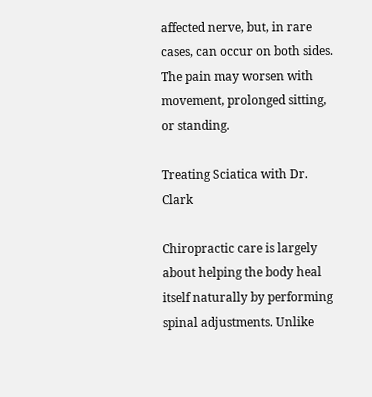affected nerve, but, in rare cases, can occur on both sides. The pain may worsen with movement, prolonged sitting, or standing.

Treating Sciatica with Dr. Clark

Chiropractic care is largely about helping the body heal itself naturally by performing spinal adjustments. Unlike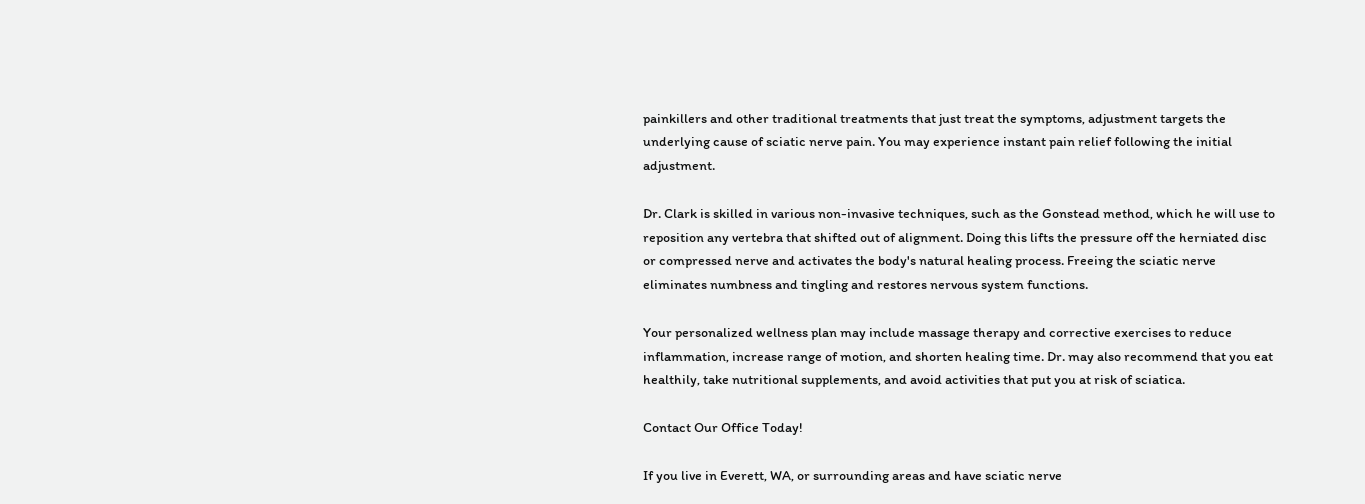painkillers and other traditional treatments that just treat the symptoms, adjustment targets the underlying cause of sciatic nerve pain. You may experience instant pain relief following the initial adjustment.

Dr. Clark is skilled in various non-invasive techniques, such as the Gonstead method, which he will use to reposition any vertebra that shifted out of alignment. Doing this lifts the pressure off the herniated disc or compressed nerve and activates the body's natural healing process. Freeing the sciatic nerve eliminates numbness and tingling and restores nervous system functions.

Your personalized wellness plan may include massage therapy and corrective exercises to reduce inflammation, increase range of motion, and shorten healing time. Dr. may also recommend that you eat healthily, take nutritional supplements, and avoid activities that put you at risk of sciatica.

Contact Our Office Today!

If you live in Everett, WA, or surrounding areas and have sciatic nerve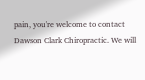pain, you're welcome to contact Dawson Clark Chiropractic. We will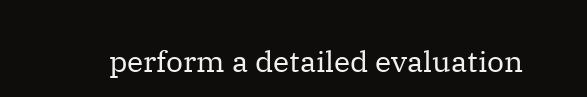perform a detailed evaluation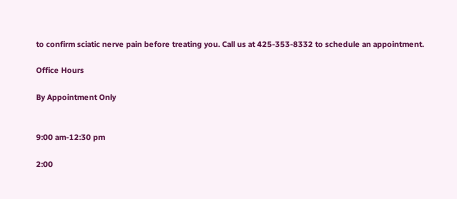to confirm sciatic nerve pain before treating you. Call us at 425-353-8332 to schedule an appointment.

Office Hours

By Appointment Only


9:00 am-12:30 pm

2:00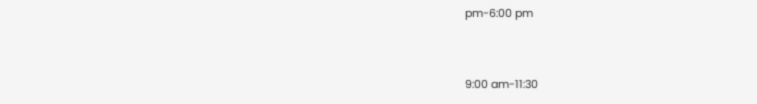pm-6:00 pm


9:00 am-11:30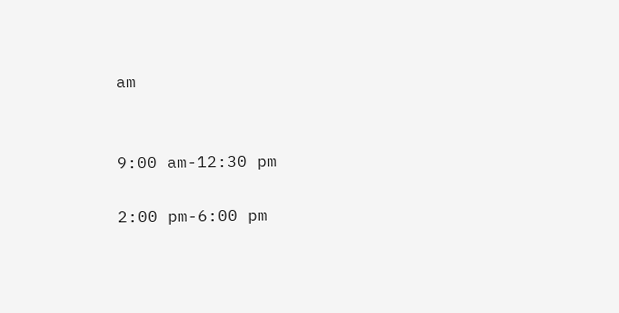am


9:00 am-12:30 pm

2:00 pm-6:00 pm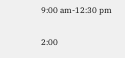9:00 am-12:30 pm

2:00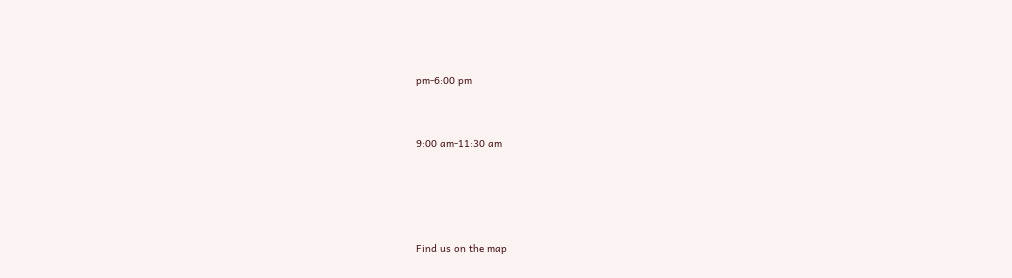pm-6:00 pm


9:00 am-11:30 am




Find us on the map